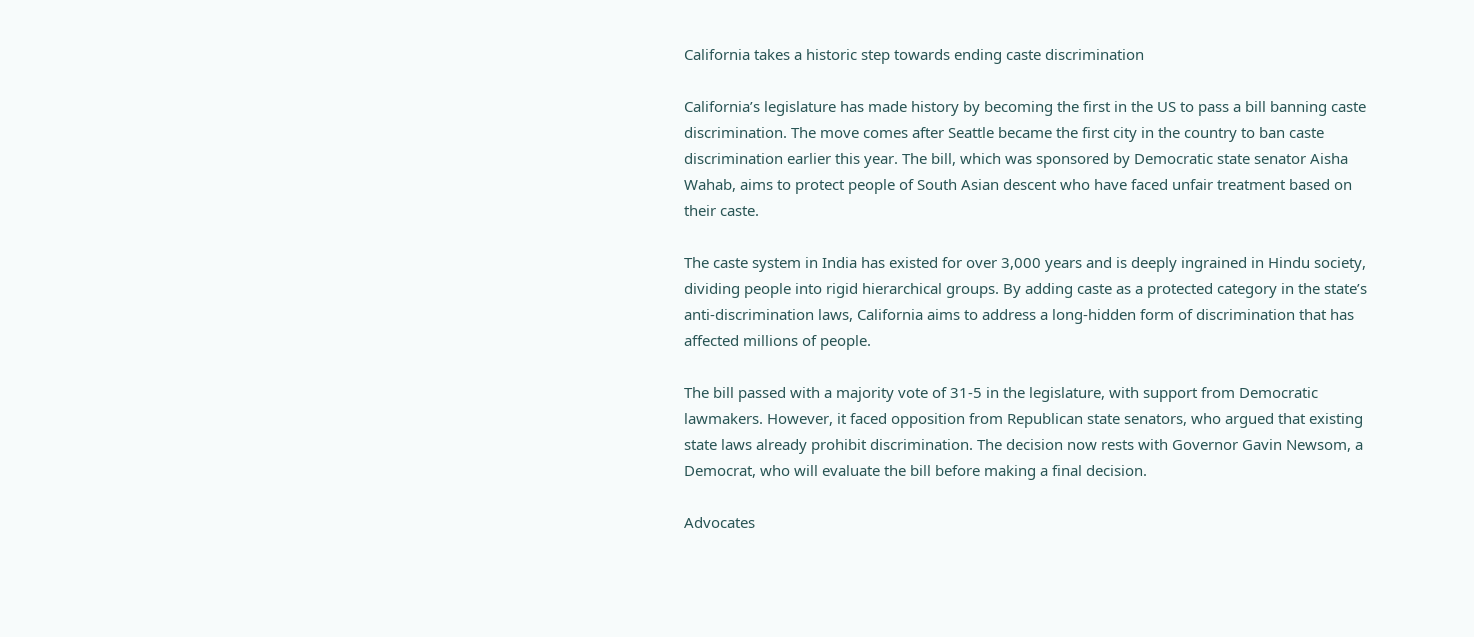California takes a historic step towards ending caste discrimination

California’s legislature has made history by becoming the first in the US to pass a bill banning caste discrimination. The move comes after Seattle became the first city in the country to ban caste discrimination earlier this year. The bill, which was sponsored by Democratic state senator Aisha Wahab, aims to protect people of South Asian descent who have faced unfair treatment based on their caste.

The caste system in India has existed for over 3,000 years and is deeply ingrained in Hindu society, dividing people into rigid hierarchical groups. By adding caste as a protected category in the state’s anti-discrimination laws, California aims to address a long-hidden form of discrimination that has affected millions of people.

The bill passed with a majority vote of 31-5 in the legislature, with support from Democratic lawmakers. However, it faced opposition from Republican state senators, who argued that existing state laws already prohibit discrimination. The decision now rests with Governor Gavin Newsom, a Democrat, who will evaluate the bill before making a final decision.

Advocates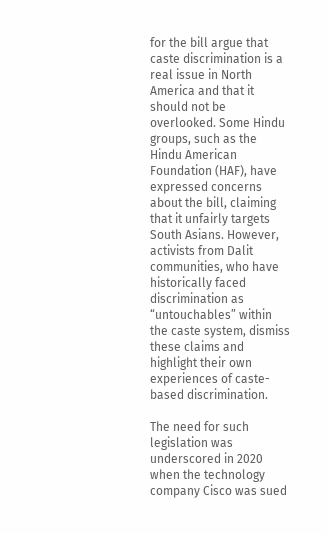for the bill argue that caste discrimination is a real issue in North America and that it should not be overlooked. Some Hindu groups, such as the Hindu American Foundation (HAF), have expressed concerns about the bill, claiming that it unfairly targets South Asians. However, activists from Dalit communities, who have historically faced discrimination as “untouchables” within the caste system, dismiss these claims and highlight their own experiences of caste-based discrimination.

The need for such legislation was underscored in 2020 when the technology company Cisco was sued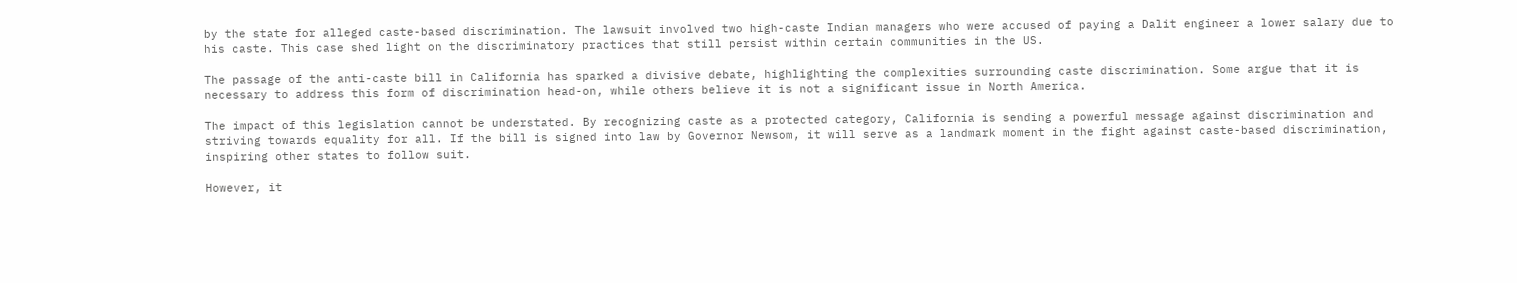by the state for alleged caste-based discrimination. The lawsuit involved two high-caste Indian managers who were accused of paying a Dalit engineer a lower salary due to his caste. This case shed light on the discriminatory practices that still persist within certain communities in the US.

The passage of the anti-caste bill in California has sparked a divisive debate, highlighting the complexities surrounding caste discrimination. Some argue that it is necessary to address this form of discrimination head-on, while others believe it is not a significant issue in North America.

The impact of this legislation cannot be understated. By recognizing caste as a protected category, California is sending a powerful message against discrimination and striving towards equality for all. If the bill is signed into law by Governor Newsom, it will serve as a landmark moment in the fight against caste-based discrimination, inspiring other states to follow suit.

However, it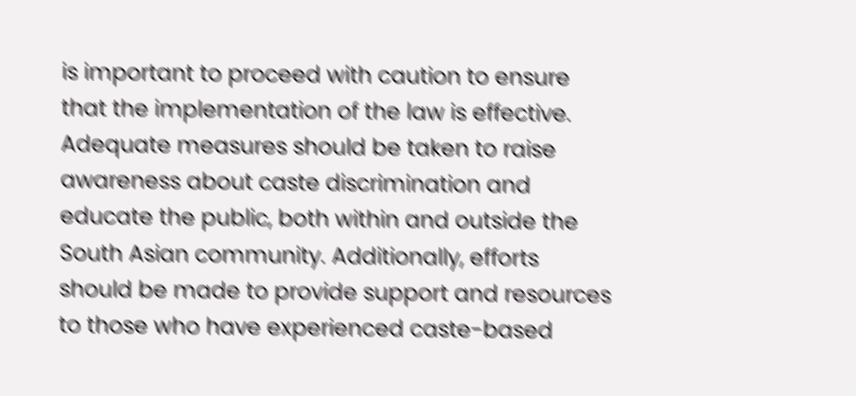is important to proceed with caution to ensure that the implementation of the law is effective. Adequate measures should be taken to raise awareness about caste discrimination and educate the public, both within and outside the South Asian community. Additionally, efforts should be made to provide support and resources to those who have experienced caste-based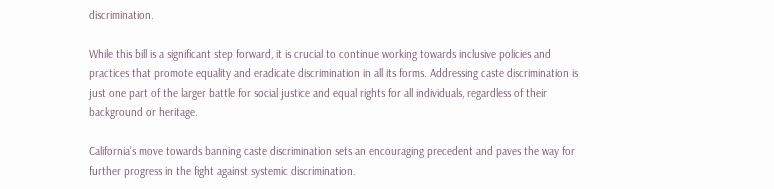discrimination.

While this bill is a significant step forward, it is crucial to continue working towards inclusive policies and practices that promote equality and eradicate discrimination in all its forms. Addressing caste discrimination is just one part of the larger battle for social justice and equal rights for all individuals, regardless of their background or heritage.

California’s move towards banning caste discrimination sets an encouraging precedent and paves the way for further progress in the fight against systemic discrimination.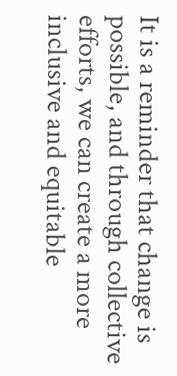It is a reminder that change is possible, and through collective efforts, we can create a more inclusive and equitable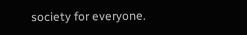society for everyone.